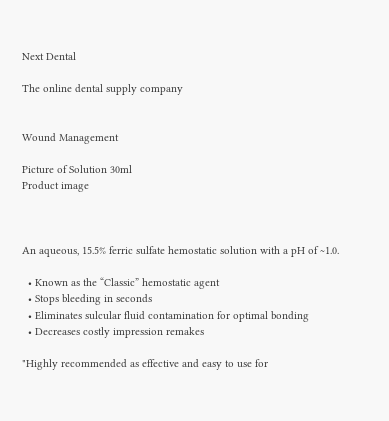Next Dental

The online dental supply company


Wound Management

Picture of Solution 30ml
Product image



An aqueous, 15.5% ferric sulfate hemostatic solution with a pH of ~1.0.

  • Known as the “Classic” hemostatic agent
  • Stops bleeding in seconds
  • Eliminates sulcular fluid contamination for optimal bonding
  • Decreases costly impression remakes

"Highly recommended as effective and easy to use for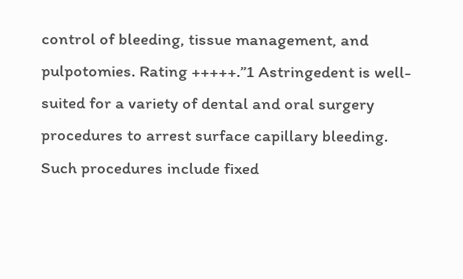control of bleeding, tissue management, and pulpotomies. Rating +++++.”1 Astringedent is well-suited for a variety of dental and oral surgery procedures to arrest surface capillary bleeding. Such procedures include fixed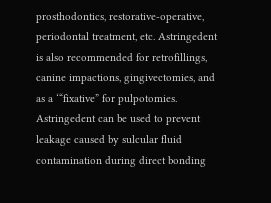prosthodontics, restorative-operative, periodontal treatment, etc. Astringedent is also recommended for retrofillings, canine impactions, gingivectomies, and as a ‘“fixative” for pulpotomies. Astringedent can be used to prevent leakage caused by sulcular fluid contamination during direct bonding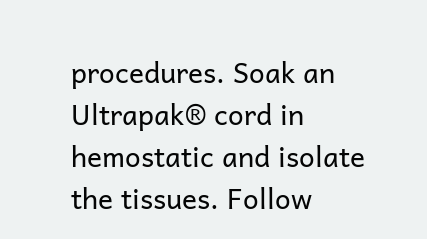procedures. Soak an Ultrapak® cord in hemostatic and isolate the tissues. Follow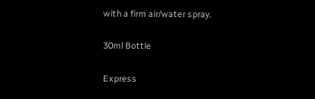with a firm air/water spray.

30ml Bottle

Express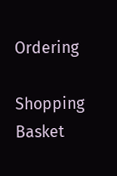Ordering

Shopping Basket